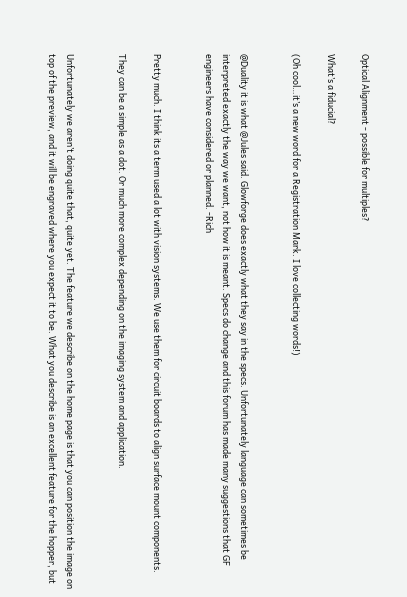Optical Alignment - possible for multiples?

What’s a fiducial?

(Oh cool…it’s a new word for a Registration Mark. I love collecting words!)


@Duality it is what @Jules said. Glowforge does exactly what they say in the specs. Unfortunately language can sometimes be interpreted exactly the way we want, not how it is meant. Specs do change and this forum has made many suggestions that GF engineers have considered or planned. -Rich


Pretty much. I think its a term used a lot with vision systems. We use them for circuit boards to align surface mount components.

They can be a simple as a dot. Or much more complex depending on the imaging system and application.


Unfortunately we aren’t doing quite that, quite yet. The feature we describe on the home page is that you can position the image on top of the preview, and it will be engraved where you expect it to be. What you describe is an excellent feature for the hopper, but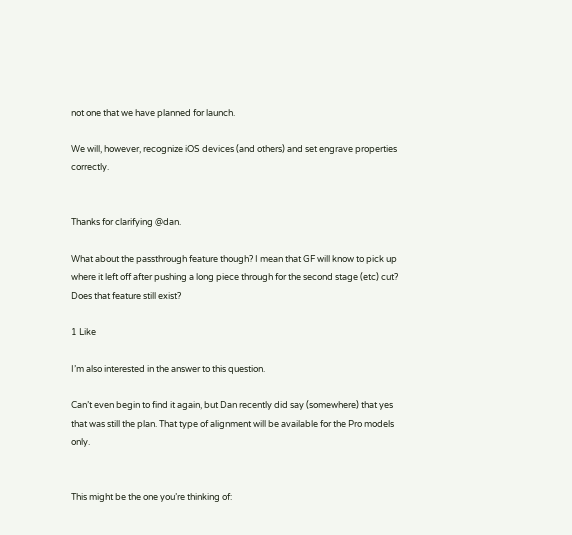not one that we have planned for launch.

We will, however, recognize iOS devices (and others) and set engrave properties correctly.


Thanks for clarifying @dan.

What about the passthrough feature though? I mean that GF will know to pick up where it left off after pushing a long piece through for the second stage (etc) cut? Does that feature still exist?

1 Like

I’m also interested in the answer to this question.

Can’t even begin to find it again, but Dan recently did say (somewhere) that yes that was still the plan. That type of alignment will be available for the Pro models only.


This might be the one you’re thinking of: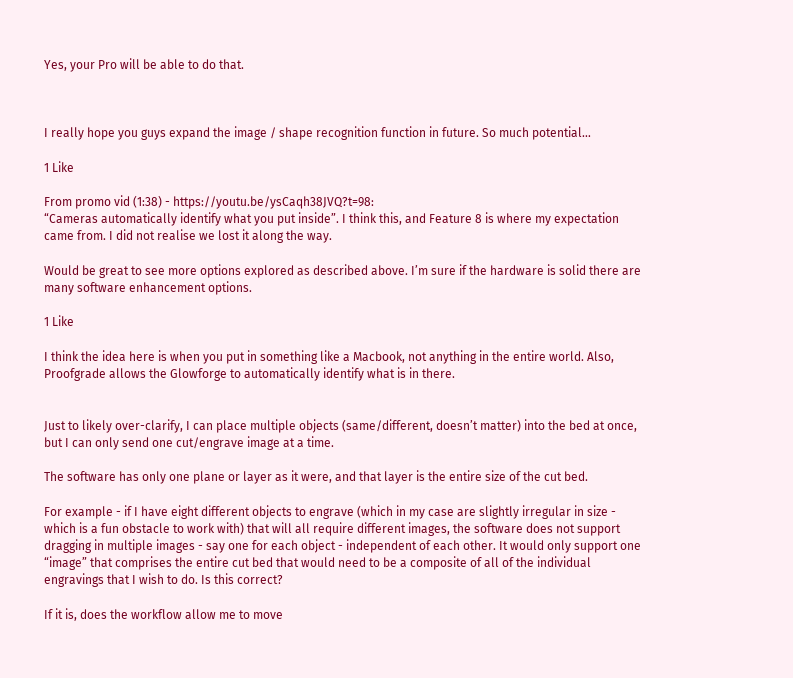Yes, your Pro will be able to do that.



I really hope you guys expand the image / shape recognition function in future. So much potential…

1 Like

From promo vid (1:38) - https://youtu.be/ysCaqh38JVQ?t=98:
“Cameras automatically identify what you put inside”. I think this, and Feature 8 is where my expectation came from. I did not realise we lost it along the way.

Would be great to see more options explored as described above. I’m sure if the hardware is solid there are many software enhancement options.

1 Like

I think the idea here is when you put in something like a Macbook, not anything in the entire world. Also, Proofgrade allows the Glowforge to automatically identify what is in there.


Just to likely over-clarify, I can place multiple objects (same/different, doesn’t matter) into the bed at once, but I can only send one cut/engrave image at a time.

The software has only one plane or layer as it were, and that layer is the entire size of the cut bed.

For example - if I have eight different objects to engrave (which in my case are slightly irregular in size - which is a fun obstacle to work with) that will all require different images, the software does not support dragging in multiple images - say one for each object - independent of each other. It would only support one “image” that comprises the entire cut bed that would need to be a composite of all of the individual engravings that I wish to do. Is this correct?

If it is, does the workflow allow me to move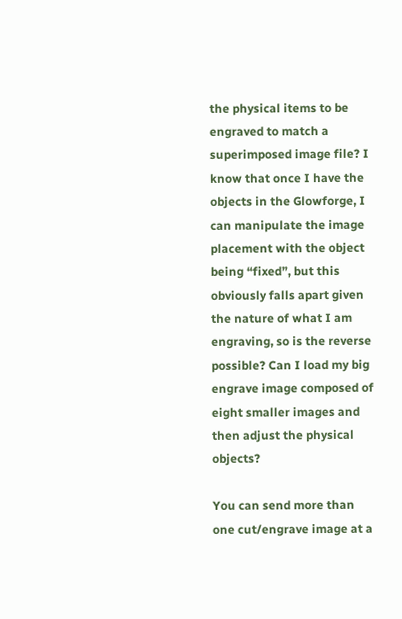the physical items to be engraved to match a superimposed image file? I know that once I have the objects in the Glowforge, I can manipulate the image placement with the object being “fixed”, but this obviously falls apart given the nature of what I am engraving, so is the reverse possible? Can I load my big engrave image composed of eight smaller images and then adjust the physical objects?

You can send more than one cut/engrave image at a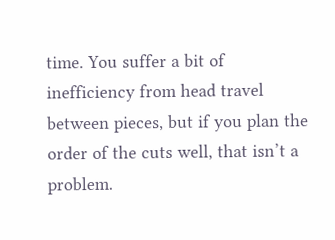time. You suffer a bit of inefficiency from head travel between pieces, but if you plan the order of the cuts well, that isn’t a problem.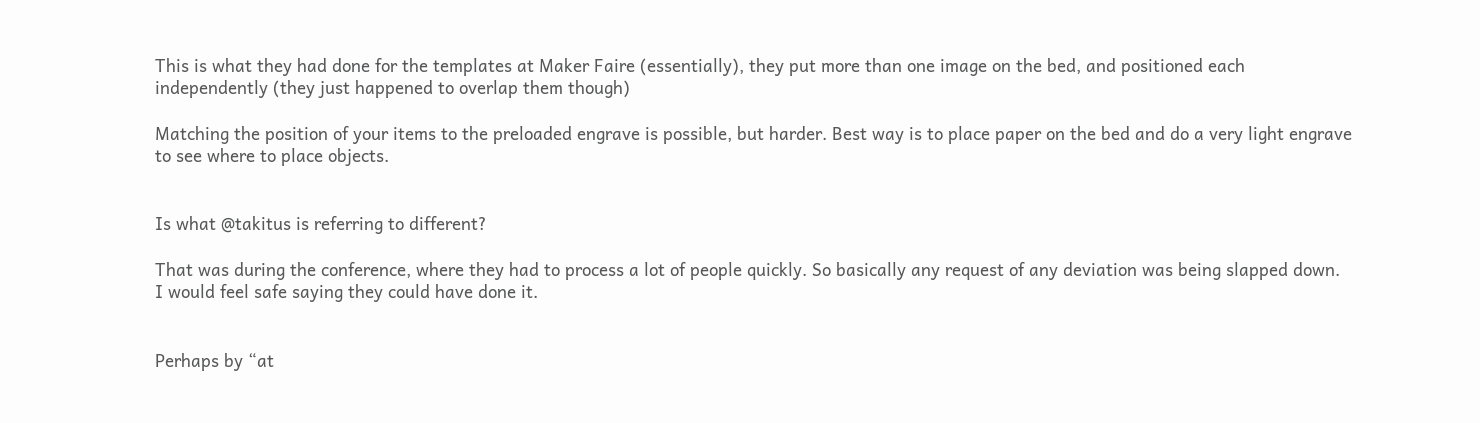This is what they had done for the templates at Maker Faire (essentially), they put more than one image on the bed, and positioned each independently (they just happened to overlap them though)

Matching the position of your items to the preloaded engrave is possible, but harder. Best way is to place paper on the bed and do a very light engrave to see where to place objects.


Is what @takitus is referring to different?

That was during the conference, where they had to process a lot of people quickly. So basically any request of any deviation was being slapped down. I would feel safe saying they could have done it.


Perhaps by “at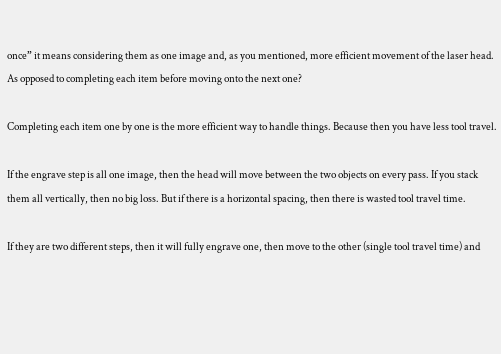once” it means considering them as one image and, as you mentioned, more efficient movement of the laser head. As opposed to completing each item before moving onto the next one?

Completing each item one by one is the more efficient way to handle things. Because then you have less tool travel.

If the engrave step is all one image, then the head will move between the two objects on every pass. If you stack them all vertically, then no big loss. But if there is a horizontal spacing, then there is wasted tool travel time.

If they are two different steps, then it will fully engrave one, then move to the other (single tool travel time) and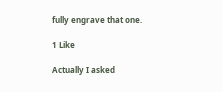fully engrave that one.

1 Like

Actually I asked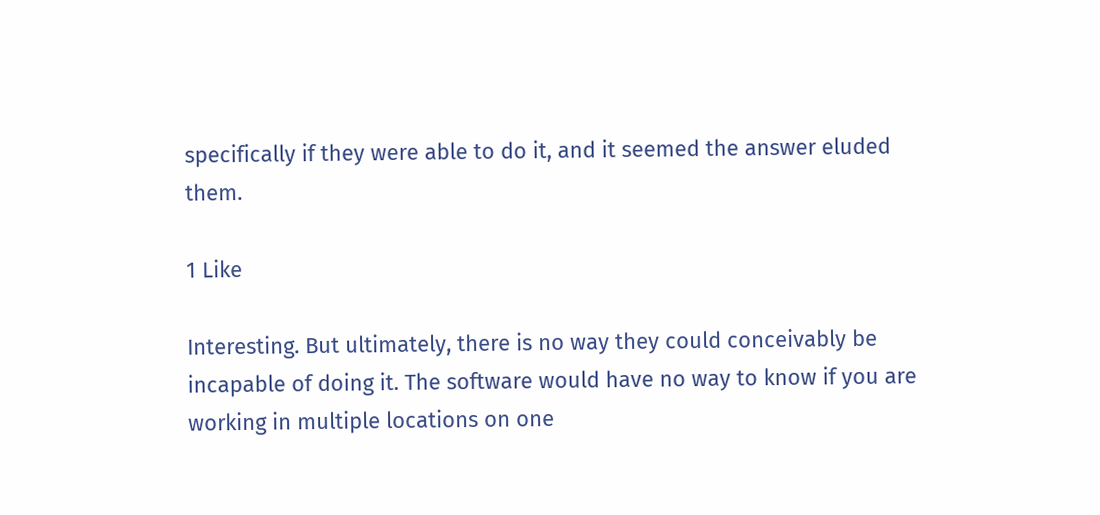specifically if they were able to do it, and it seemed the answer eluded them.

1 Like

Interesting. But ultimately, there is no way they could conceivably be incapable of doing it. The software would have no way to know if you are working in multiple locations on one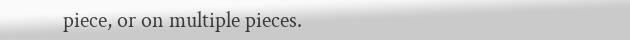piece, or on multiple pieces.